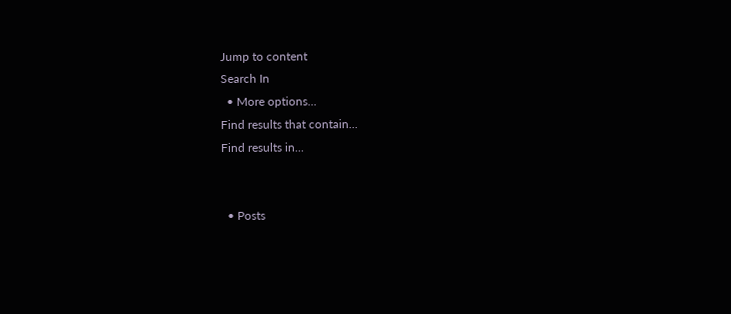Jump to content
Search In
  • More options...
Find results that contain...
Find results in...


  • Posts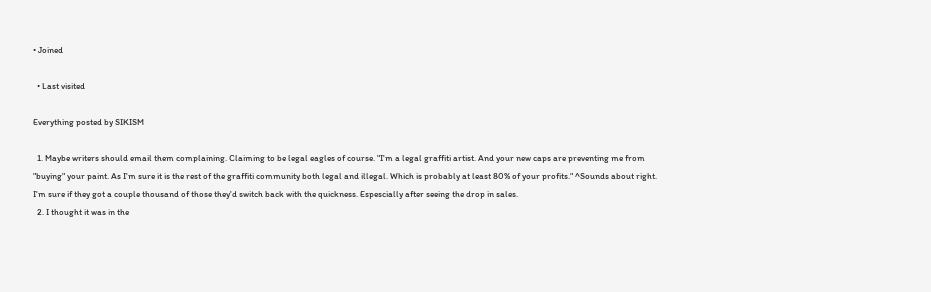• Joined

  • Last visited

Everything posted by SIKISM

  1. Maybe writers should email them complaining. Claiming to be legal eagles of course. "I'm a legal graffiti artist. And your new caps are preventing me from "buying" your paint. As I'm sure it is the rest of the graffiti community both legal and illegal. Which is probably at least 80% of your profits." ^Sounds about right. I'm sure if they got a couple thousand of those they'd switch back with the quickness. Espescially after seeing the drop in sales.
  2. I thought it was in the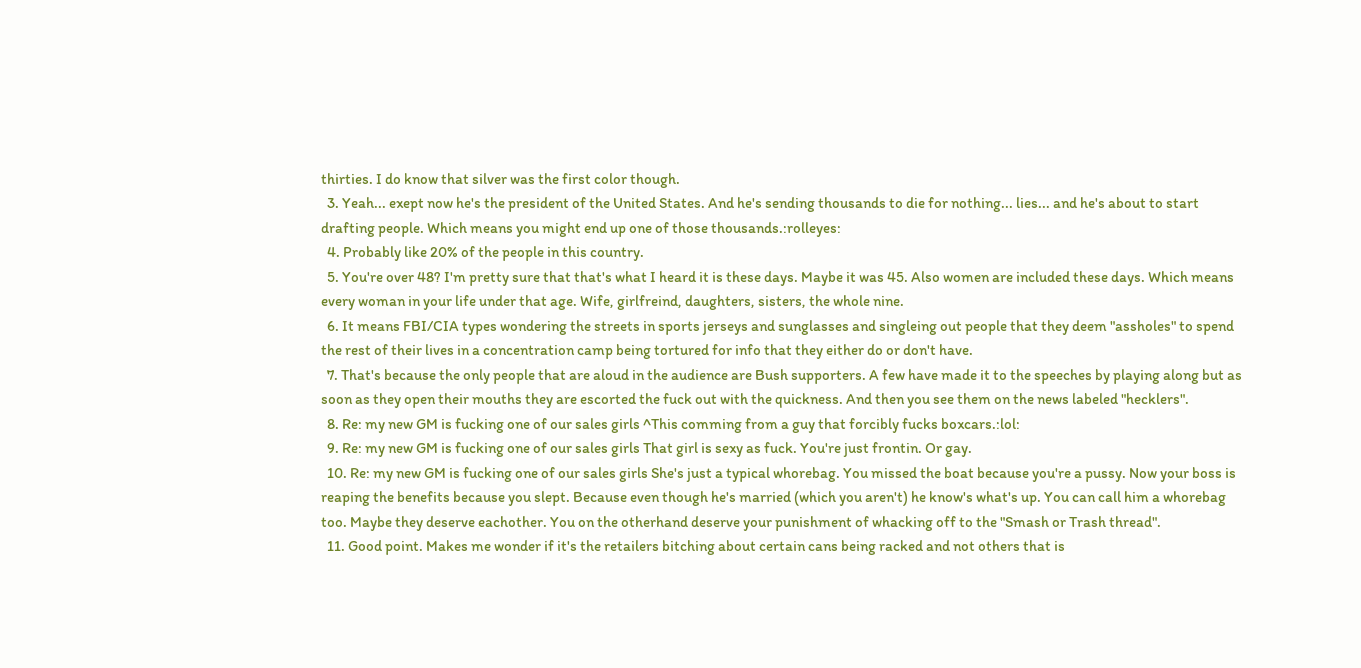thirties. I do know that silver was the first color though.
  3. Yeah... exept now he's the president of the United States. And he's sending thousands to die for nothing... lies... and he's about to start drafting people. Which means you might end up one of those thousands.:rolleyes:
  4. Probably like 20% of the people in this country.
  5. You're over 48? I'm pretty sure that that's what I heard it is these days. Maybe it was 45. Also women are included these days. Which means every woman in your life under that age. Wife, girlfreind, daughters, sisters, the whole nine.
  6. It means FBI/CIA types wondering the streets in sports jerseys and sunglasses and singleing out people that they deem "assholes" to spend the rest of their lives in a concentration camp being tortured for info that they either do or don't have.
  7. That's because the only people that are aloud in the audience are Bush supporters. A few have made it to the speeches by playing along but as soon as they open their mouths they are escorted the fuck out with the quickness. And then you see them on the news labeled "hecklers".
  8. Re: my new GM is fucking one of our sales girls ^This comming from a guy that forcibly fucks boxcars.:lol:
  9. Re: my new GM is fucking one of our sales girls That girl is sexy as fuck. You're just frontin. Or gay.
  10. Re: my new GM is fucking one of our sales girls She's just a typical whorebag. You missed the boat because you're a pussy. Now your boss is reaping the benefits because you slept. Because even though he's married (which you aren't) he know's what's up. You can call him a whorebag too. Maybe they deserve eachother. You on the otherhand deserve your punishment of whacking off to the "Smash or Trash thread".
  11. Good point. Makes me wonder if it's the retailers bitching about certain cans being racked and not others that is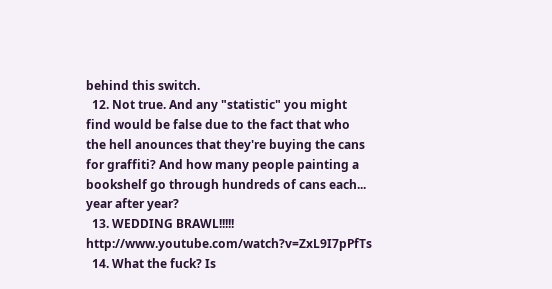behind this switch.
  12. Not true. And any "statistic" you might find would be false due to the fact that who the hell anounces that they're buying the cans for graffiti? And how many people painting a bookshelf go through hundreds of cans each... year after year?
  13. WEDDING BRAWL!!!!! http://www.youtube.com/watch?v=ZxL9I7pPfTs
  14. What the fuck? Is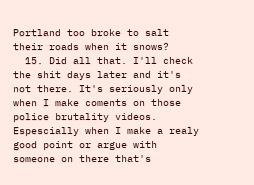Portland too broke to salt their roads when it snows?
  15. Did all that. I'll check the shit days later and it's not there. It's seriously only when I make coments on those police brutality videos. Espescially when I make a realy good point or argue with someone on there that's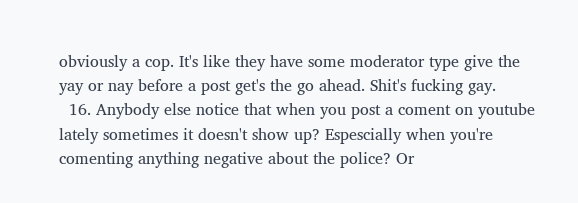obviously a cop. It's like they have some moderator type give the yay or nay before a post get's the go ahead. Shit's fucking gay.
  16. Anybody else notice that when you post a coment on youtube lately sometimes it doesn't show up? Espescially when you're comenting anything negative about the police? Or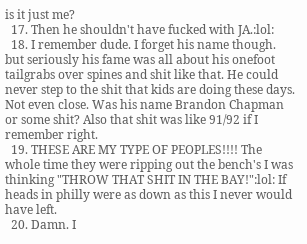is it just me?
  17. Then he shouldn't have fucked with JA.:lol:
  18. I remember dude. I forget his name though. but seriously his fame was all about his onefoot tailgrabs over spines and shit like that. He could never step to the shit that kids are doing these days. Not even close. Was his name Brandon Chapman or some shit? Also that shit was like 91/92 if I remember right.
  19. THESE ARE MY TYPE OF PEOPLES!!!! The whole time they were ripping out the bench's I was thinking "THROW THAT SHIT IN THE BAY!":lol: If heads in philly were as down as this I never would have left.
  20. Damn. I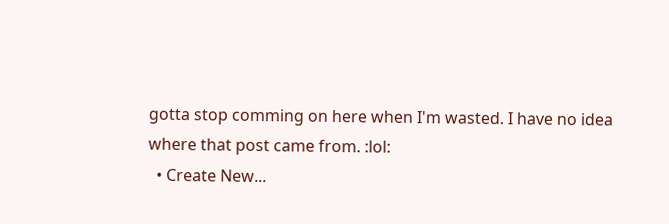gotta stop comming on here when I'm wasted. I have no idea where that post came from. :lol:
  • Create New...